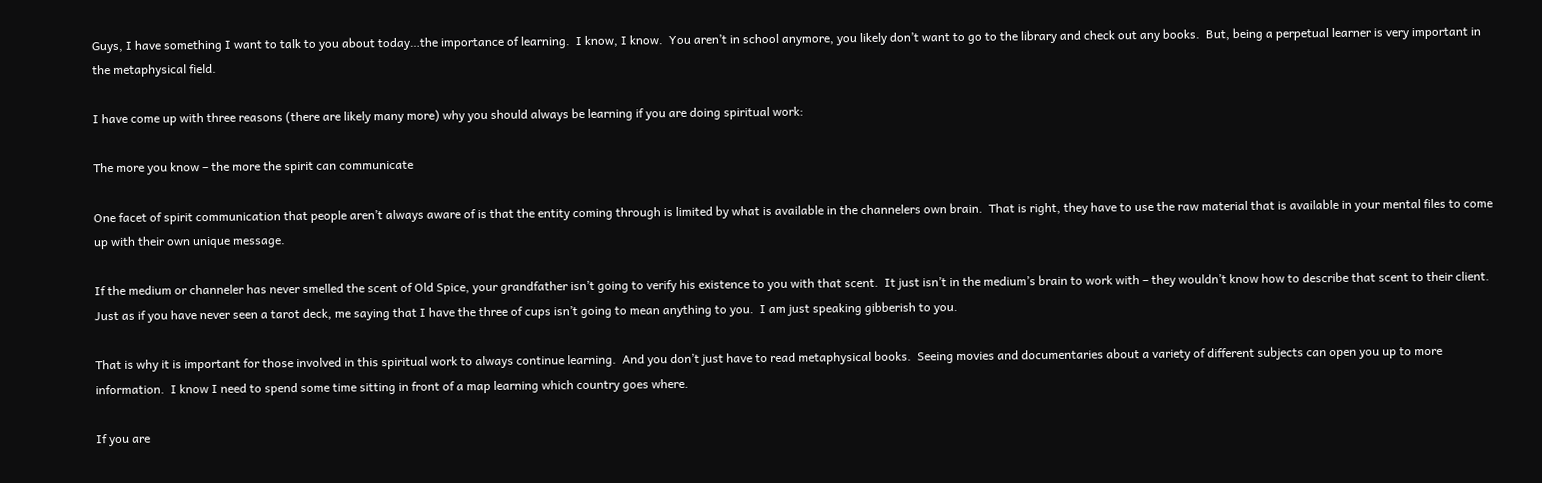Guys, I have something I want to talk to you about today…the importance of learning.  I know, I know.  You aren’t in school anymore, you likely don’t want to go to the library and check out any books.  But, being a perpetual learner is very important in the metaphysical field.

I have come up with three reasons (there are likely many more) why you should always be learning if you are doing spiritual work:

The more you know – the more the spirit can communicate

One facet of spirit communication that people aren’t always aware of is that the entity coming through is limited by what is available in the channelers own brain.  That is right, they have to use the raw material that is available in your mental files to come up with their own unique message.

If the medium or channeler has never smelled the scent of Old Spice, your grandfather isn’t going to verify his existence to you with that scent.  It just isn’t in the medium’s brain to work with – they wouldn’t know how to describe that scent to their client.  Just as if you have never seen a tarot deck, me saying that I have the three of cups isn’t going to mean anything to you.  I am just speaking gibberish to you.

That is why it is important for those involved in this spiritual work to always continue learning.  And you don’t just have to read metaphysical books.  Seeing movies and documentaries about a variety of different subjects can open you up to more information.  I know I need to spend some time sitting in front of a map learning which country goes where.

If you are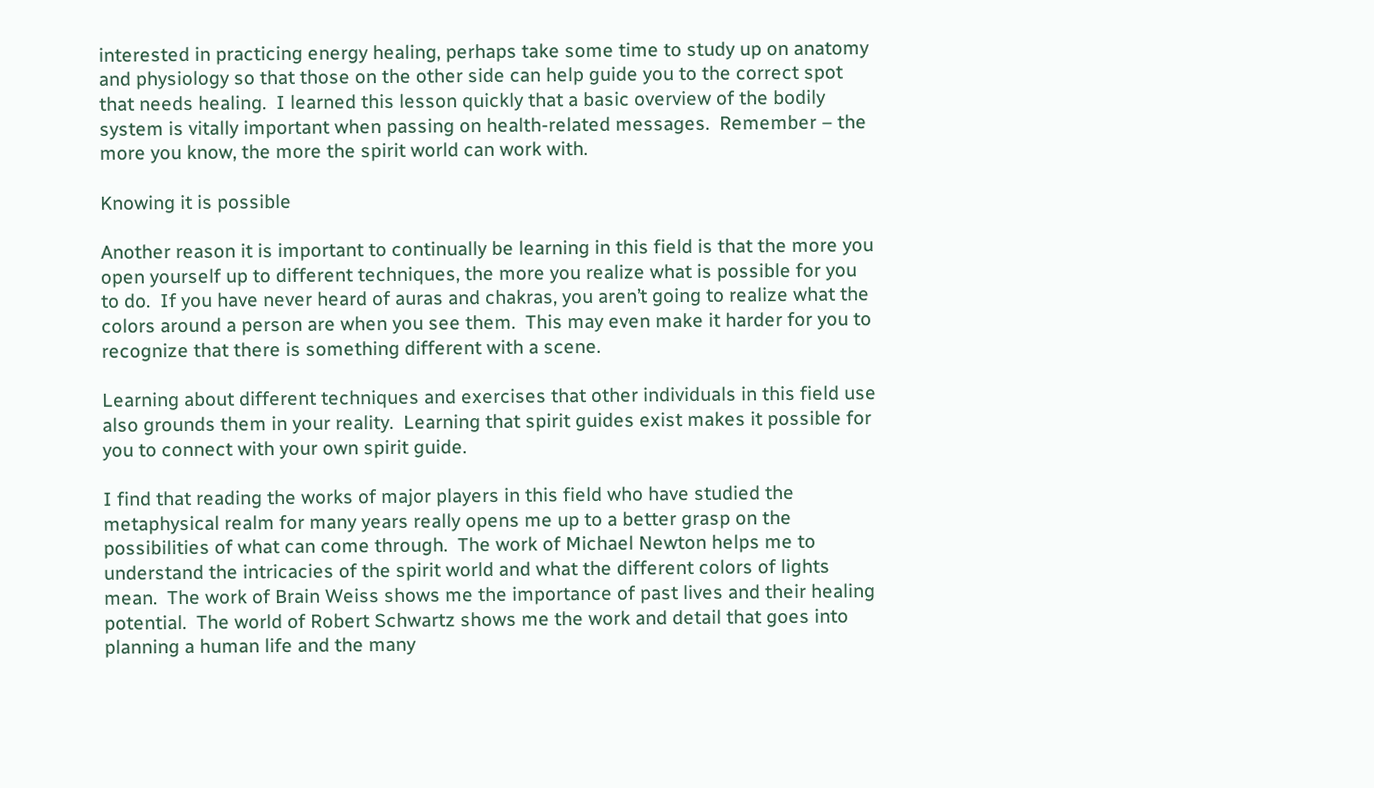interested in practicing energy healing, perhaps take some time to study up on anatomy and physiology so that those on the other side can help guide you to the correct spot that needs healing.  I learned this lesson quickly that a basic overview of the bodily system is vitally important when passing on health-related messages.  Remember – the more you know, the more the spirit world can work with.

Knowing it is possible

Another reason it is important to continually be learning in this field is that the more you open yourself up to different techniques, the more you realize what is possible for you to do.  If you have never heard of auras and chakras, you aren’t going to realize what the colors around a person are when you see them.  This may even make it harder for you to recognize that there is something different with a scene.

Learning about different techniques and exercises that other individuals in this field use also grounds them in your reality.  Learning that spirit guides exist makes it possible for you to connect with your own spirit guide.

I find that reading the works of major players in this field who have studied the metaphysical realm for many years really opens me up to a better grasp on the possibilities of what can come through.  The work of Michael Newton helps me to understand the intricacies of the spirit world and what the different colors of lights mean.  The work of Brain Weiss shows me the importance of past lives and their healing potential.  The world of Robert Schwartz shows me the work and detail that goes into planning a human life and the many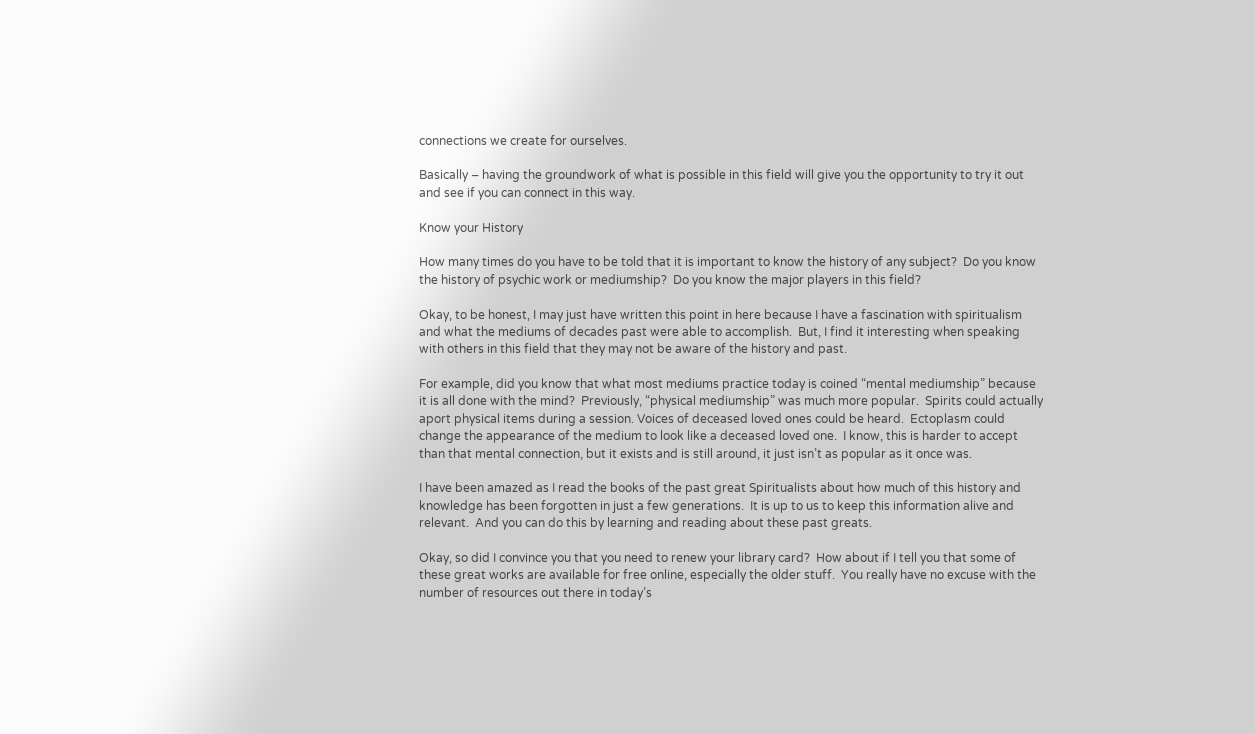connections we create for ourselves.

Basically – having the groundwork of what is possible in this field will give you the opportunity to try it out and see if you can connect in this way.

Know your History

How many times do you have to be told that it is important to know the history of any subject?  Do you know the history of psychic work or mediumship?  Do you know the major players in this field?

Okay, to be honest, I may just have written this point in here because I have a fascination with spiritualism and what the mediums of decades past were able to accomplish.  But, I find it interesting when speaking with others in this field that they may not be aware of the history and past.

For example, did you know that what most mediums practice today is coined “mental mediumship” because it is all done with the mind?  Previously, “physical mediumship” was much more popular.  Spirits could actually aport physical items during a session. Voices of deceased loved ones could be heard.  Ectoplasm could change the appearance of the medium to look like a deceased loved one.  I know, this is harder to accept than that mental connection, but it exists and is still around, it just isn’t as popular as it once was.

I have been amazed as I read the books of the past great Spiritualists about how much of this history and knowledge has been forgotten in just a few generations.  It is up to us to keep this information alive and relevant.  And you can do this by learning and reading about these past greats.

Okay, so did I convince you that you need to renew your library card?  How about if I tell you that some of these great works are available for free online, especially the older stuff.  You really have no excuse with the number of resources out there in today’s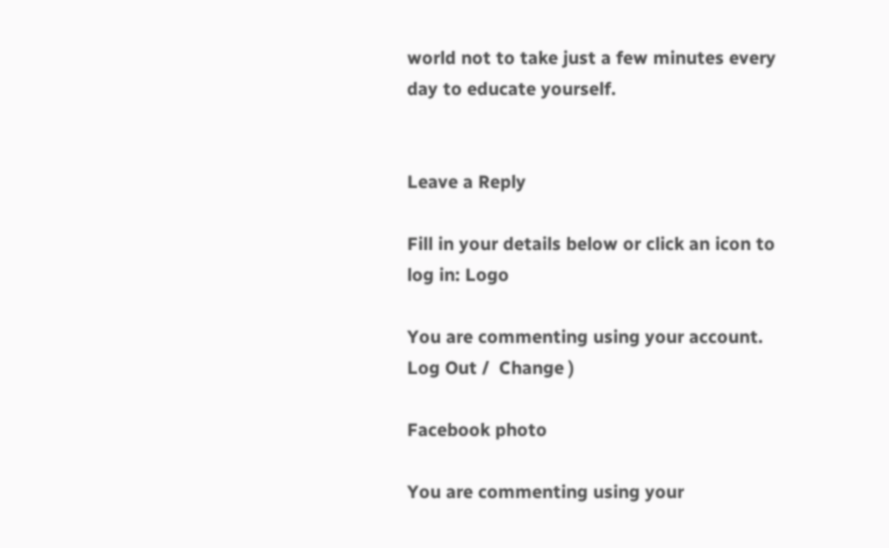world not to take just a few minutes every day to educate yourself.


Leave a Reply

Fill in your details below or click an icon to log in: Logo

You are commenting using your account. Log Out /  Change )

Facebook photo

You are commenting using your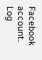Facebook account. Log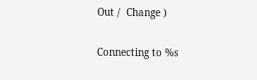Out /  Change )

Connecting to %s